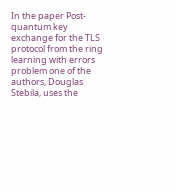In the paper Post-quantum key exchange for the TLS protocol from the ring learning with errors problem one of the authors, Douglas Stebila, uses the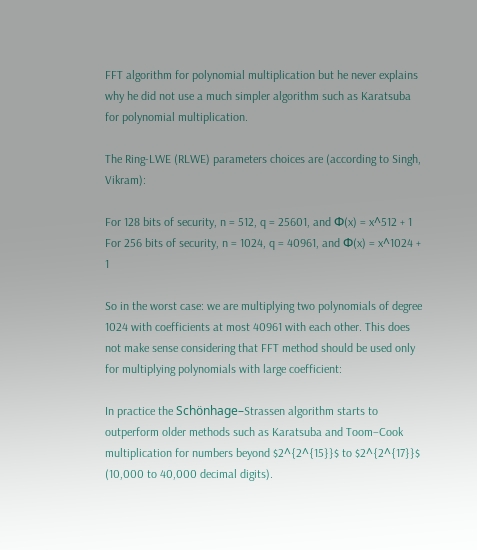FFT algorithm for polynomial multiplication but he never explains why he did not use a much simpler algorithm such as Karatsuba for polynomial multiplication.

The Ring-LWE (RLWE) parameters choices are (according to Singh, Vikram):

For 128 bits of security, n = 512, q = 25601, and Φ(x) = x^512 + 1
For 256 bits of security, n = 1024, q = 40961, and Φ(x) = x^1024 + 1

So in the worst case: we are multiplying two polynomials of degree 1024 with coefficients at most 40961 with each other. This does not make sense considering that FFT method should be used only for multiplying polynomials with large coefficient:

In practice the Schönhage–Strassen algorithm starts to outperform older methods such as Karatsuba and Toom–Cook multiplication for numbers beyond $2^{2^{15}}$ to $2^{2^{17}}$ (10,000 to 40,000 decimal digits).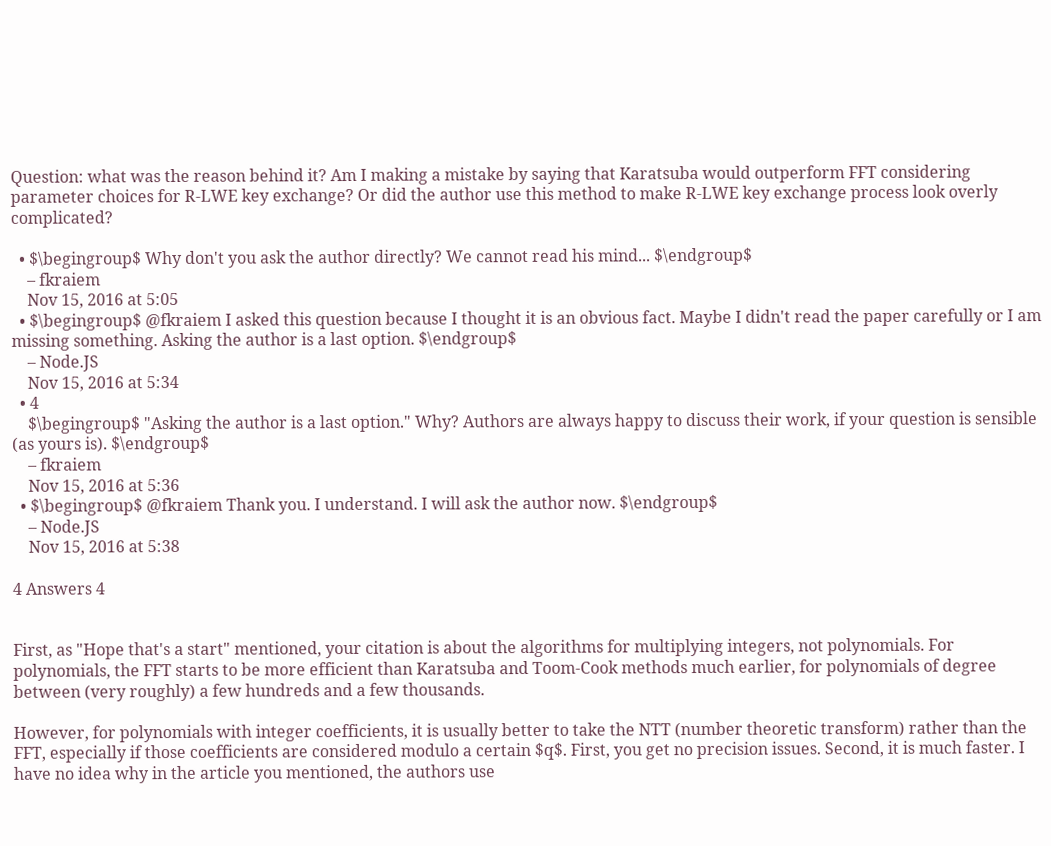Question: what was the reason behind it? Am I making a mistake by saying that Karatsuba would outperform FFT considering parameter choices for R-LWE key exchange? Or did the author use this method to make R-LWE key exchange process look overly complicated?

  • $\begingroup$ Why don't you ask the author directly? We cannot read his mind... $\endgroup$
    – fkraiem
    Nov 15, 2016 at 5:05
  • $\begingroup$ @fkraiem I asked this question because I thought it is an obvious fact. Maybe I didn't read the paper carefully or I am missing something. Asking the author is a last option. $\endgroup$
    – Node.JS
    Nov 15, 2016 at 5:34
  • 4
    $\begingroup$ "Asking the author is a last option." Why? Authors are always happy to discuss their work, if your question is sensible (as yours is). $\endgroup$
    – fkraiem
    Nov 15, 2016 at 5:36
  • $\begingroup$ @fkraiem Thank you. I understand. I will ask the author now. $\endgroup$
    – Node.JS
    Nov 15, 2016 at 5:38

4 Answers 4


First, as "Hope that's a start" mentioned, your citation is about the algorithms for multiplying integers, not polynomials. For polynomials, the FFT starts to be more efficient than Karatsuba and Toom-Cook methods much earlier, for polynomials of degree between (very roughly) a few hundreds and a few thousands.

However, for polynomials with integer coefficients, it is usually better to take the NTT (number theoretic transform) rather than the FFT, especially if those coefficients are considered modulo a certain $q$. First, you get no precision issues. Second, it is much faster. I have no idea why in the article you mentioned, the authors use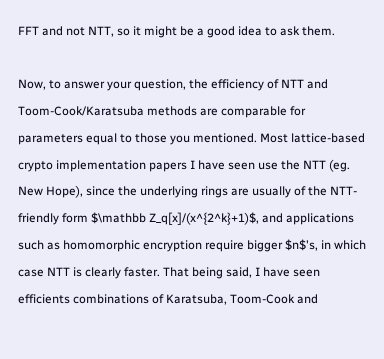FFT and not NTT, so it might be a good idea to ask them.

Now, to answer your question, the efficiency of NTT and Toom-Cook/Karatsuba methods are comparable for parameters equal to those you mentioned. Most lattice-based crypto implementation papers I have seen use the NTT (eg. New Hope), since the underlying rings are usually of the NTT-friendly form $\mathbb Z_q[x]/(x^{2^k}+1)$, and applications such as homomorphic encryption require bigger $n$'s, in which case NTT is clearly faster. That being said, I have seen efficients combinations of Karatsuba, Toom-Cook and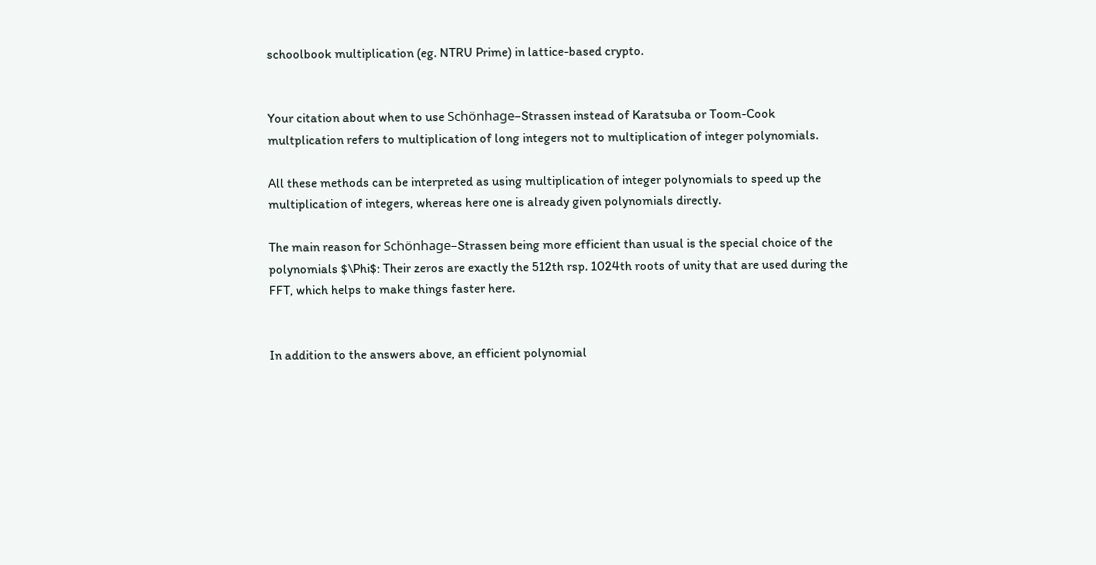schoolbook multiplication (eg. NTRU Prime) in lattice-based crypto.


Your citation about when to use Schönhage–Strassen instead of Karatsuba or Toom-Cook multplication refers to multiplication of long integers not to multiplication of integer polynomials.

All these methods can be interpreted as using multiplication of integer polynomials to speed up the multiplication of integers, whereas here one is already given polynomials directly.

The main reason for Schönhage–Strassen being more efficient than usual is the special choice of the polynomials $\Phi$: Their zeros are exactly the 512th rsp. 1024th roots of unity that are used during the FFT, which helps to make things faster here.


In addition to the answers above, an efficient polynomial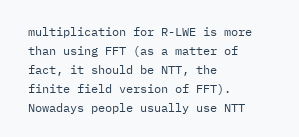multiplication for R-LWE is more than using FFT (as a matter of fact, it should be NTT, the finite field version of FFT). Nowadays people usually use NTT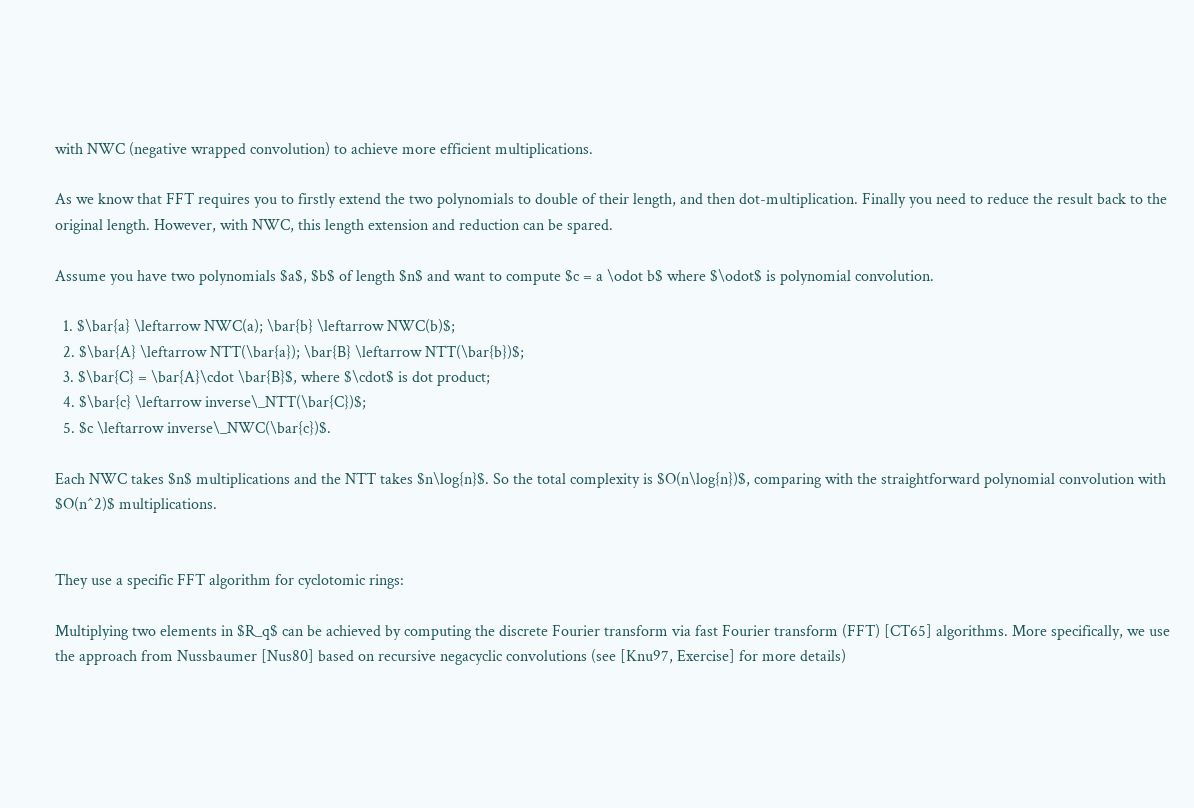with NWC (negative wrapped convolution) to achieve more efficient multiplications.

As we know that FFT requires you to firstly extend the two polynomials to double of their length, and then dot-multiplication. Finally you need to reduce the result back to the original length. However, with NWC, this length extension and reduction can be spared.

Assume you have two polynomials $a$, $b$ of length $n$ and want to compute $c = a \odot b$ where $\odot$ is polynomial convolution.

  1. $\bar{a} \leftarrow NWC(a); \bar{b} \leftarrow NWC(b)$;
  2. $\bar{A} \leftarrow NTT(\bar{a}); \bar{B} \leftarrow NTT(\bar{b})$;
  3. $\bar{C} = \bar{A}\cdot \bar{B}$, where $\cdot$ is dot product;
  4. $\bar{c} \leftarrow inverse\_NTT(\bar{C})$;
  5. $c \leftarrow inverse\_NWC(\bar{c})$.

Each NWC takes $n$ multiplications and the NTT takes $n\log{n}$. So the total complexity is $O(n\log{n})$, comparing with the straightforward polynomial convolution with $O(n^2)$ multiplications.


They use a specific FFT algorithm for cyclotomic rings:

Multiplying two elements in $R_q$ can be achieved by computing the discrete Fourier transform via fast Fourier transform (FFT) [CT65] algorithms. More specifically, we use the approach from Nussbaumer [Nus80] based on recursive negacyclic convolutions (see [Knu97, Exercise] for more details)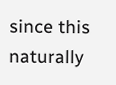since this naturally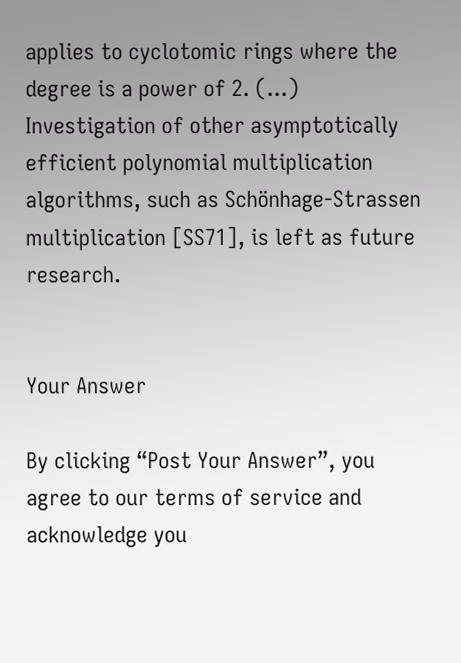applies to cyclotomic rings where the degree is a power of 2. (...)  Investigation of other asymptotically efficient polynomial multiplication algorithms, such as Schönhage-Strassen multiplication [SS71], is left as future research.


Your Answer

By clicking “Post Your Answer”, you agree to our terms of service and acknowledge you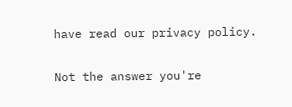have read our privacy policy.

Not the answer you're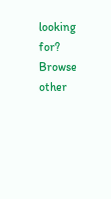looking for? Browse other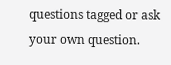questions tagged or ask your own question.